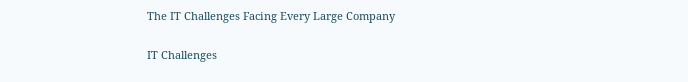The IT Challenges Facing Every Large Company

IT Challenges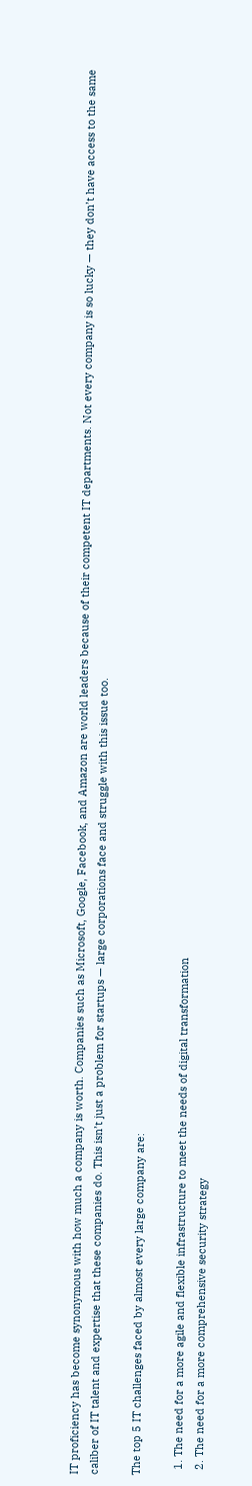IT proficiency has become synonymous with how much a company is worth. Companies such as Microsoft, Google, Facebook, and Amazon are world leaders because of their competent IT departments. Not every company is so lucky — they don’t have access to the same caliber of IT talent and expertise that these companies do. This isn’t just a problem for startups — large corporations face and struggle with this issue too.

The top 5 IT challenges faced by almost every large company are:

  1. The need for a more agile and flexible infrastructure to meet the needs of digital transformation
  2. The need for a more comprehensive security strategy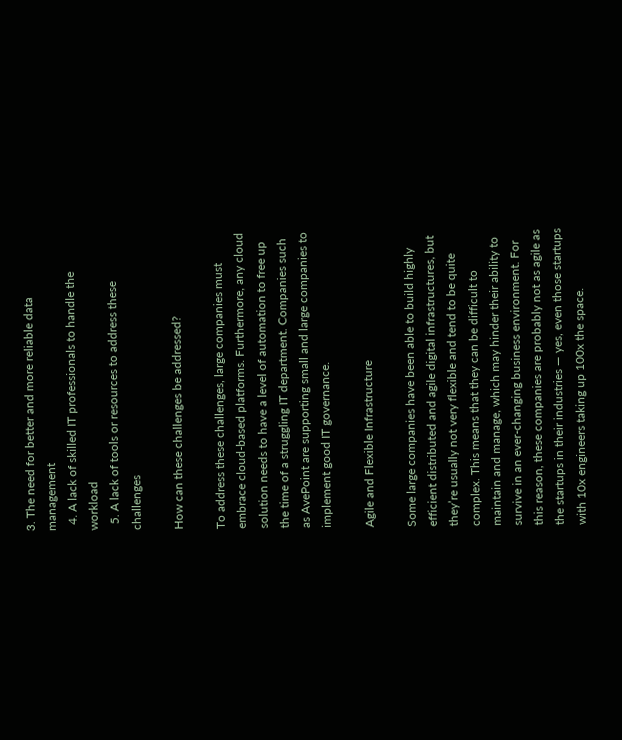3. The need for better and more reliable data management
  4. A lack of skilled IT professionals to handle the workload
  5. A lack of tools or resources to address these challenges

How can these challenges be addressed?

To address these challenges, large companies must embrace cloud-based platforms. Furthermore, any cloud solution needs to have a level of automation to free up the time of a struggling IT department. Companies such as AvePoint are supporting small and large companies to implement good IT governance.

Agile and Flexible Infrastructure

Some large companies have been able to build highly efficient distributed and agile digital infrastructures, but they’re usually not very flexible and tend to be quite complex. This means that they can be difficult to maintain and manage, which may hinder their ability to survive in an ever-changing business environment. For this reason, these companies are probably not as agile as the startups in their industries — yes, even those startups with 10x engineers taking up 100x the space.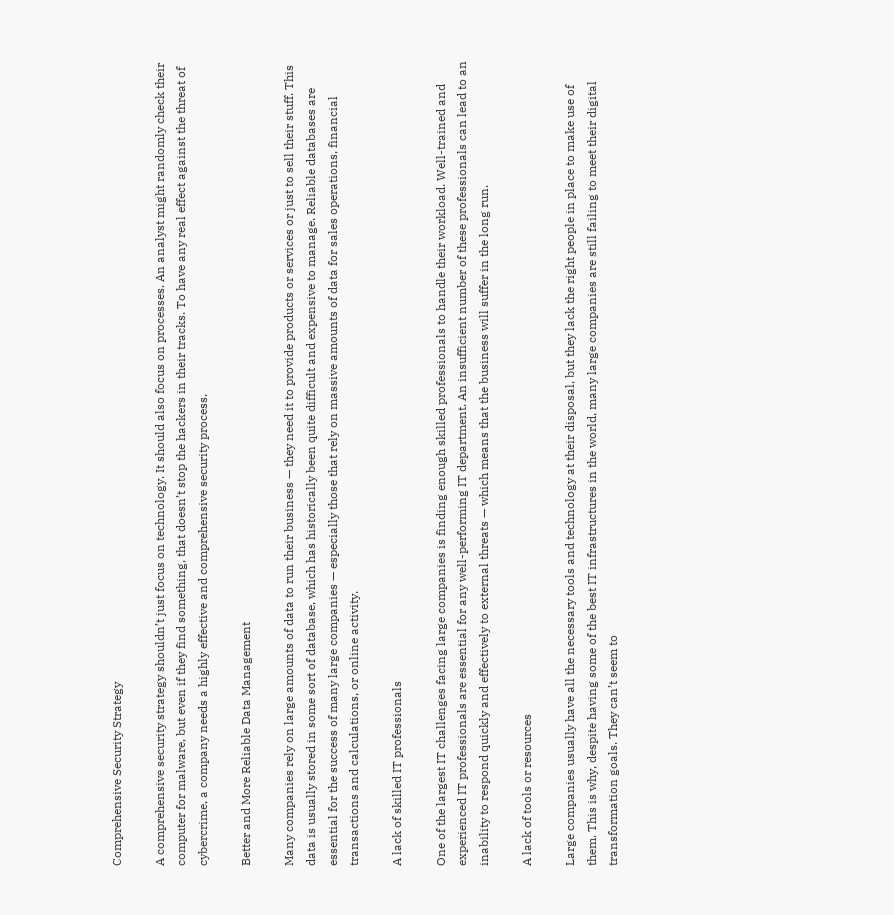Comprehensive Security Strategy

A comprehensive security strategy shouldn’t just focus on technology. It should also focus on processes. An analyst might randomly check their computer for malware, but even if they find something, that doesn’t stop the hackers in their tracks. To have any real effect against the threat of cybercrime, a company needs a highly effective and comprehensive security process.

Better and More Reliable Data Management

Many companies rely on large amounts of data to run their business — they need it to provide products or services or just to sell their stuff. This data is usually stored in some sort of database, which has historically been quite difficult and expensive to manage. Reliable databases are essential for the success of many large companies — especially those that rely on massive amounts of data for sales operations, financial transactions and calculations, or online activity.

A lack of skilled IT professionals

One of the largest IT challenges facing large companies is finding enough skilled professionals to handle their workload. Well-trained and experienced IT professionals are essential for any well-performing IT department. An insufficient number of these professionals can lead to an inability to respond quickly and effectively to external threats — which means that the business will suffer in the long run.

A lack of tools or resources

Large companies usually have all the necessary tools and technology at their disposal, but they lack the right people in place to make use of them. This is why, despite having some of the best IT infrastructures in the world, many large companies are still failing to meet their digital transformation goals. They can’t seem to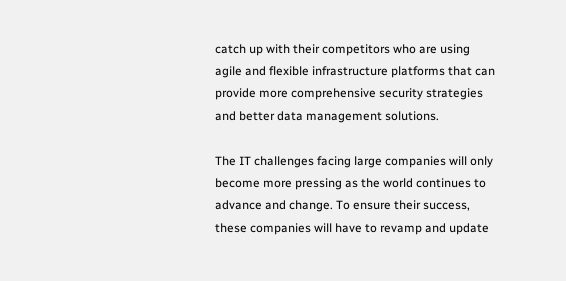catch up with their competitors who are using agile and flexible infrastructure platforms that can provide more comprehensive security strategies and better data management solutions.

The IT challenges facing large companies will only become more pressing as the world continues to advance and change. To ensure their success, these companies will have to revamp and update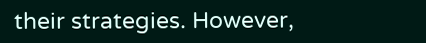their strategies. However,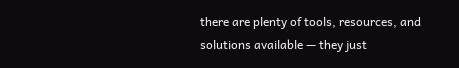there are plenty of tools, resources, and solutions available — they just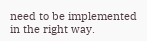need to be implemented in the right way.